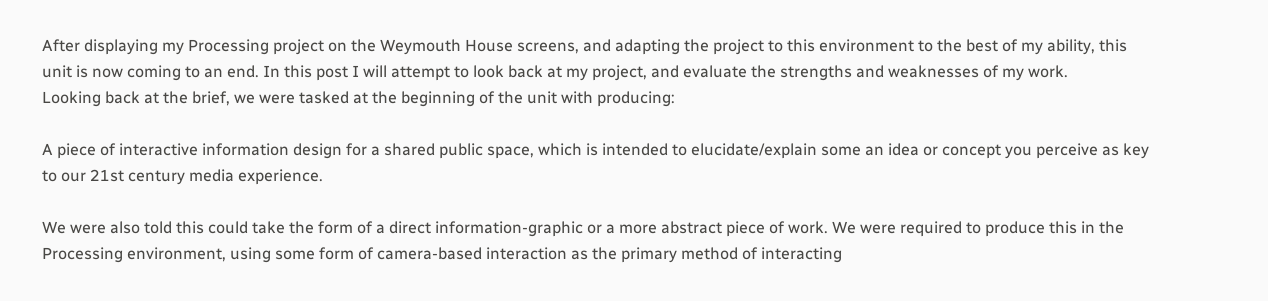After displaying my Processing project on the Weymouth House screens, and adapting the project to this environment to the best of my ability, this unit is now coming to an end. In this post I will attempt to look back at my project, and evaluate the strengths and weaknesses of my work.
Looking back at the brief, we were tasked at the beginning of the unit with producing:

A piece of interactive information design for a shared public space, which is intended to elucidate/explain some an idea or concept you perceive as key to our 21st century media experience.

We were also told this could take the form of a direct information-graphic or a more abstract piece of work. We were required to produce this in the Processing environment, using some form of camera-based interaction as the primary method of interacting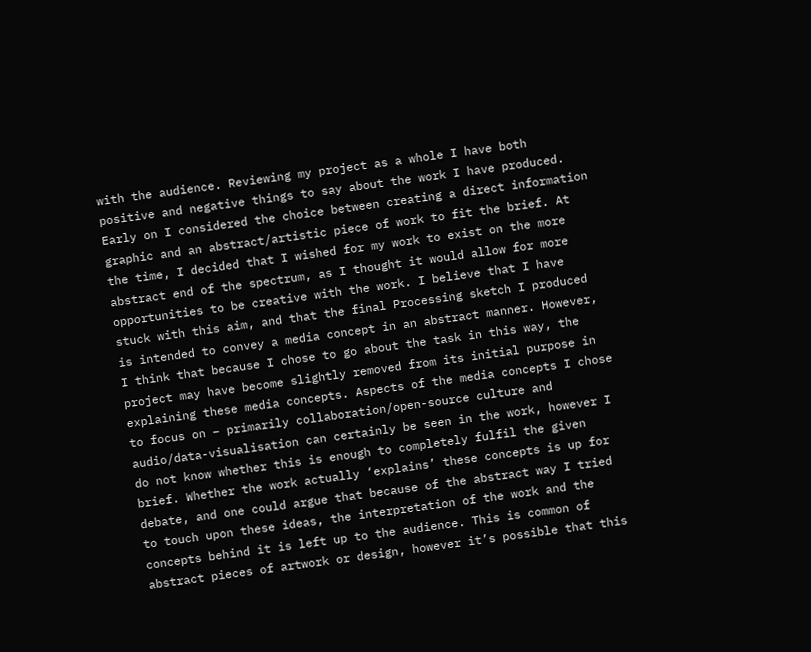with the audience. Reviewing my project as a whole I have both positive and negative things to say about the work I have produced. Early on I considered the choice between creating a direct information graphic and an abstract/artistic piece of work to fit the brief. At the time, I decided that I wished for my work to exist on the more abstract end of the spectrum, as I thought it would allow for more opportunities to be creative with the work. I believe that I have stuck with this aim, and that the final Processing sketch I produced is intended to convey a media concept in an abstract manner. However, I think that because I chose to go about the task in this way, the project may have become slightly removed from its initial purpose in explaining these media concepts. Aspects of the media concepts I chose to focus on – primarily collaboration/open-source culture and audio/data-visualisation can certainly be seen in the work, however I do not know whether this is enough to completely fulfil the given brief. Whether the work actually ‘explains’ these concepts is up for debate, and one could argue that because of the abstract way I tried to touch upon these ideas, the interpretation of the work and the concepts behind it is left up to the audience. This is common of abstract pieces of artwork or design, however it’s possible that this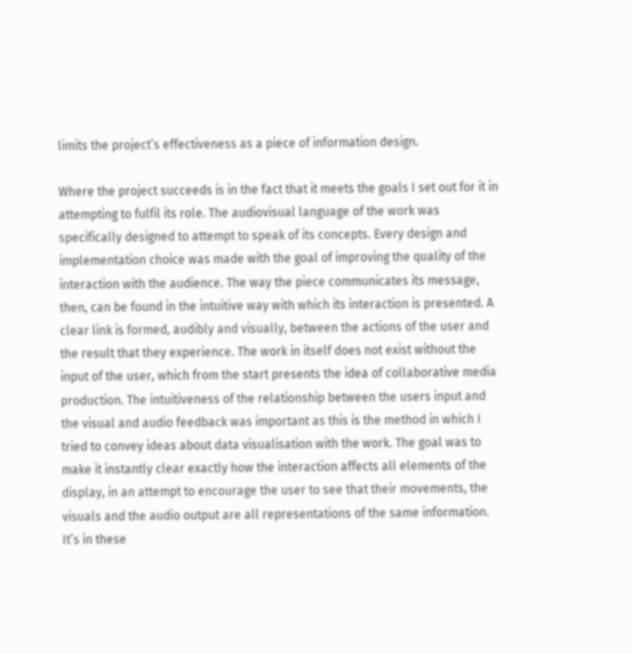limits the project’s effectiveness as a piece of information design.

Where the project succeeds is in the fact that it meets the goals I set out for it in attempting to fulfil its role. The audiovisual language of the work was specifically designed to attempt to speak of its concepts. Every design and implementation choice was made with the goal of improving the quality of the interaction with the audience. The way the piece communicates its message, then, can be found in the intuitive way with which its interaction is presented. A clear link is formed, audibly and visually, between the actions of the user and the result that they experience. The work in itself does not exist without the input of the user, which from the start presents the idea of collaborative media production. The intuitiveness of the relationship between the users input and the visual and audio feedback was important as this is the method in which I tried to convey ideas about data visualisation with the work. The goal was to make it instantly clear exactly how the interaction affects all elements of the display, in an attempt to encourage the user to see that their movements, the visuals and the audio output are all representations of the same information. It’s in these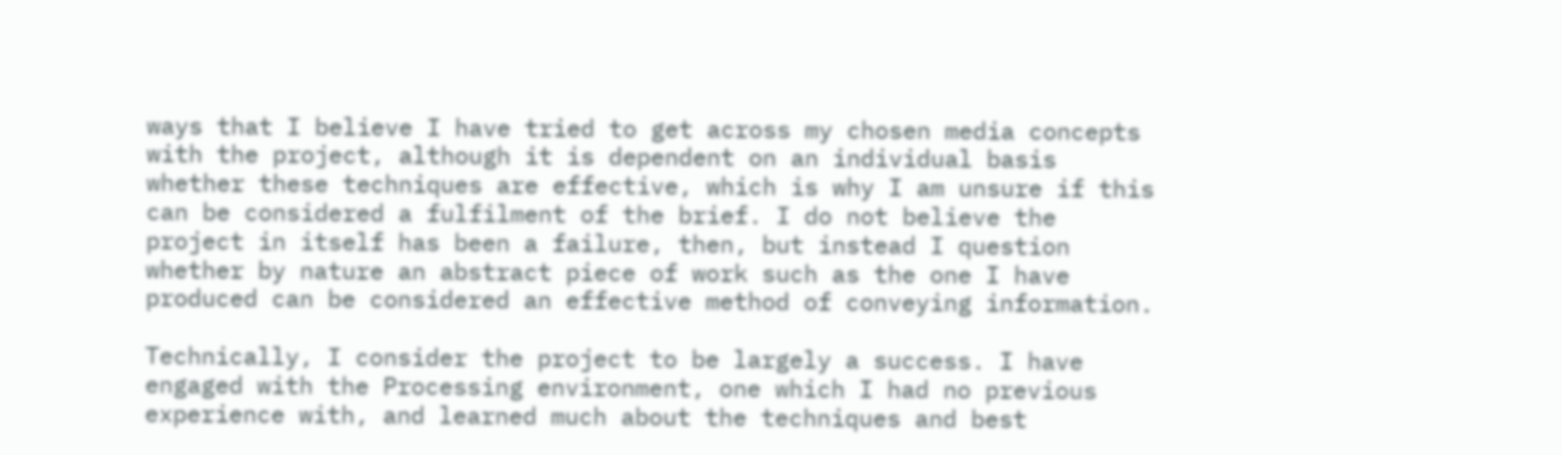ways that I believe I have tried to get across my chosen media concepts with the project, although it is dependent on an individual basis whether these techniques are effective, which is why I am unsure if this can be considered a fulfilment of the brief. I do not believe the project in itself has been a failure, then, but instead I question whether by nature an abstract piece of work such as the one I have produced can be considered an effective method of conveying information.

Technically, I consider the project to be largely a success. I have engaged with the Processing environment, one which I had no previous experience with, and learned much about the techniques and best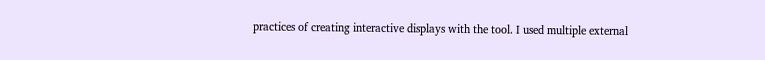practices of creating interactive displays with the tool. I used multiple external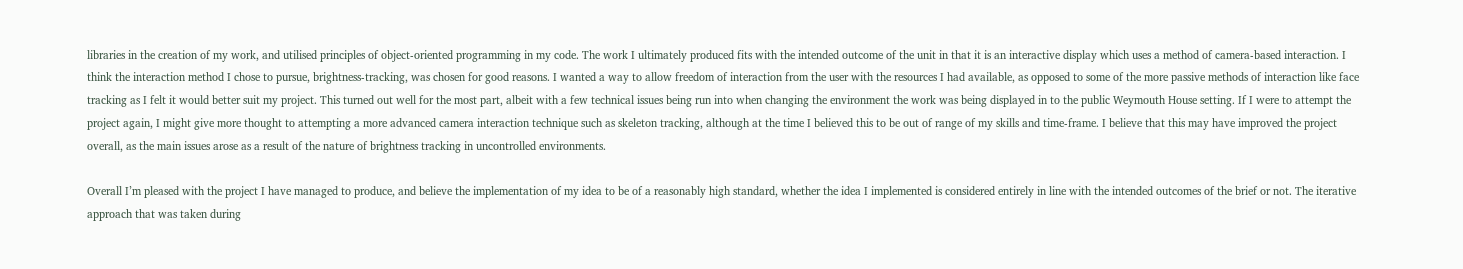libraries in the creation of my work, and utilised principles of object-oriented programming in my code. The work I ultimately produced fits with the intended outcome of the unit in that it is an interactive display which uses a method of camera-based interaction. I think the interaction method I chose to pursue, brightness-tracking, was chosen for good reasons. I wanted a way to allow freedom of interaction from the user with the resources I had available, as opposed to some of the more passive methods of interaction like face tracking as I felt it would better suit my project. This turned out well for the most part, albeit with a few technical issues being run into when changing the environment the work was being displayed in to the public Weymouth House setting. If I were to attempt the project again, I might give more thought to attempting a more advanced camera interaction technique such as skeleton tracking, although at the time I believed this to be out of range of my skills and time-frame. I believe that this may have improved the project overall, as the main issues arose as a result of the nature of brightness tracking in uncontrolled environments.

Overall I’m pleased with the project I have managed to produce, and believe the implementation of my idea to be of a reasonably high standard, whether the idea I implemented is considered entirely in line with the intended outcomes of the brief or not. The iterative approach that was taken during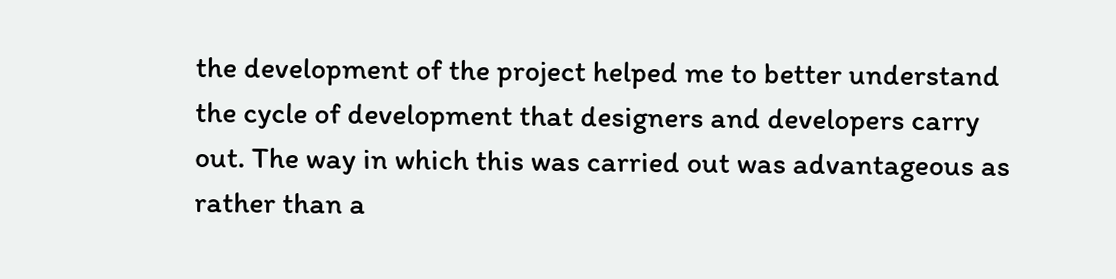the development of the project helped me to better understand the cycle of development that designers and developers carry out. The way in which this was carried out was advantageous as rather than a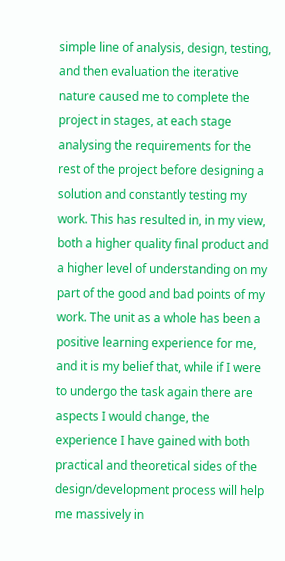simple line of analysis, design, testing, and then evaluation the iterative nature caused me to complete the project in stages, at each stage analysing the requirements for the rest of the project before designing a solution and constantly testing my work. This has resulted in, in my view, both a higher quality final product and a higher level of understanding on my part of the good and bad points of my work. The unit as a whole has been a positive learning experience for me, and it is my belief that, while if I were to undergo the task again there are aspects I would change, the experience I have gained with both practical and theoretical sides of the design/development process will help me massively in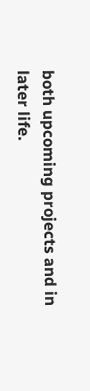both upcoming projects and in later life.